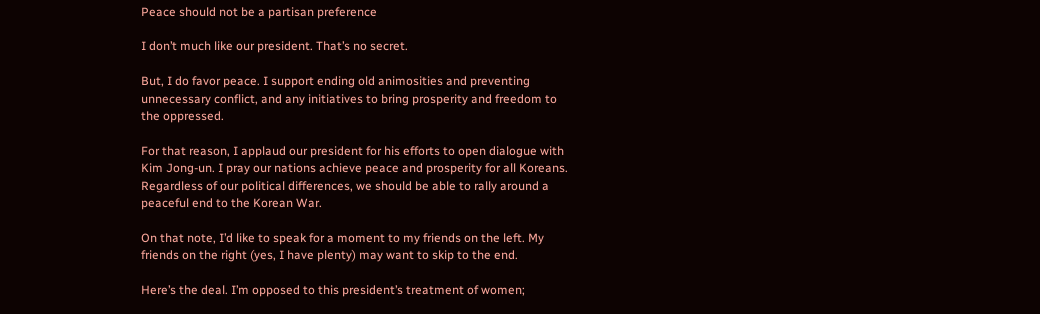Peace should not be a partisan preference

I don’t much like our president. That’s no secret.

But, I do favor peace. I support ending old animosities and preventing unnecessary conflict, and any initiatives to bring prosperity and freedom to the oppressed.

For that reason, I applaud our president for his efforts to open dialogue with Kim Jong-un. I pray our nations achieve peace and prosperity for all Koreans. Regardless of our political differences, we should be able to rally around a peaceful end to the Korean War.

On that note, I’d like to speak for a moment to my friends on the left. My friends on the right (yes, I have plenty) may want to skip to the end.

Here’s the deal. I’m opposed to this president’s treatment of women;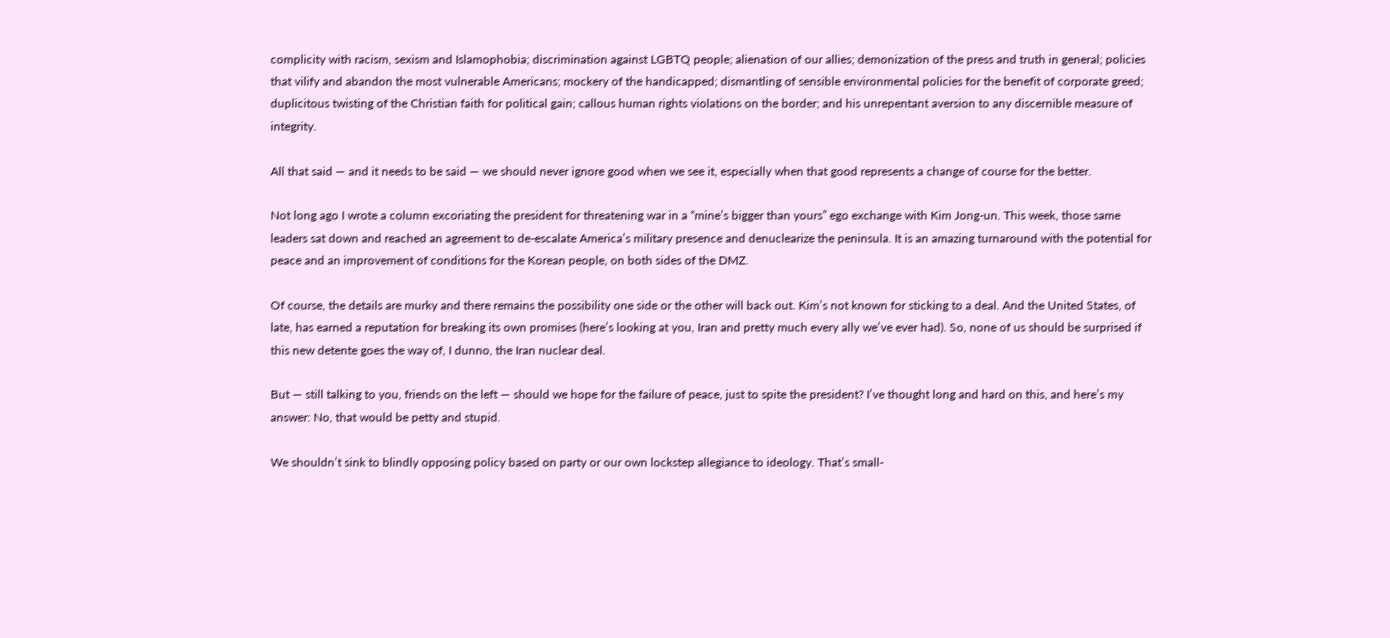complicity with racism, sexism and Islamophobia; discrimination against LGBTQ people; alienation of our allies; demonization of the press and truth in general; policies that vilify and abandon the most vulnerable Americans; mockery of the handicapped; dismantling of sensible environmental policies for the benefit of corporate greed; duplicitous twisting of the Christian faith for political gain; callous human rights violations on the border; and his unrepentant aversion to any discernible measure of integrity.

All that said — and it needs to be said — we should never ignore good when we see it, especially when that good represents a change of course for the better.

Not long ago I wrote a column excoriating the president for threatening war in a “mine’s bigger than yours” ego exchange with Kim Jong-un. This week, those same leaders sat down and reached an agreement to de-escalate America’s military presence and denuclearize the peninsula. It is an amazing turnaround with the potential for peace and an improvement of conditions for the Korean people, on both sides of the DMZ.

Of course, the details are murky and there remains the possibility one side or the other will back out. Kim’s not known for sticking to a deal. And the United States, of late, has earned a reputation for breaking its own promises (here’s looking at you, Iran and pretty much every ally we’ve ever had). So, none of us should be surprised if this new detente goes the way of, I dunno, the Iran nuclear deal.

But — still talking to you, friends on the left — should we hope for the failure of peace, just to spite the president? I’ve thought long and hard on this, and here’s my answer: No, that would be petty and stupid.

We shouldn’t sink to blindly opposing policy based on party or our own lockstep allegiance to ideology. That’s small-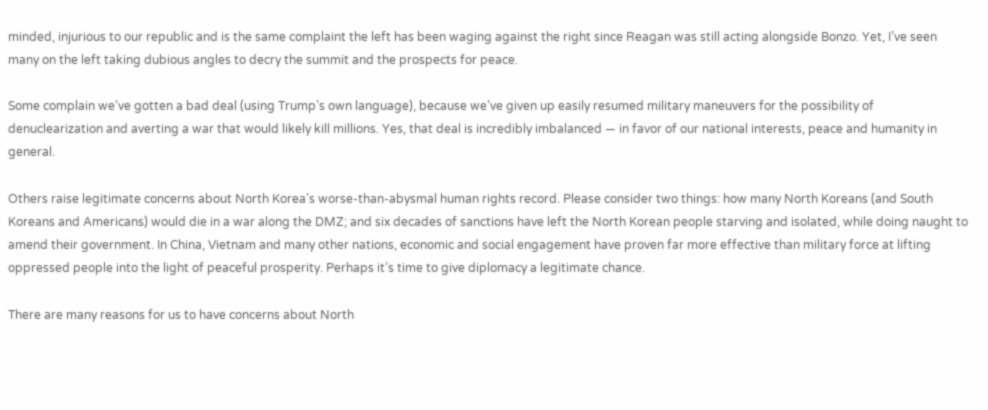minded, injurious to our republic and is the same complaint the left has been waging against the right since Reagan was still acting alongside Bonzo. Yet, I’ve seen many on the left taking dubious angles to decry the summit and the prospects for peace.

Some complain we’ve gotten a bad deal (using Trump’s own language), because we’ve given up easily resumed military maneuvers for the possibility of denuclearization and averting a war that would likely kill millions. Yes, that deal is incredibly imbalanced — in favor of our national interests, peace and humanity in general.

Others raise legitimate concerns about North Korea’s worse-than-abysmal human rights record. Please consider two things: how many North Koreans (and South Koreans and Americans) would die in a war along the DMZ; and six decades of sanctions have left the North Korean people starving and isolated, while doing naught to amend their government. In China, Vietnam and many other nations, economic and social engagement have proven far more effective than military force at lifting oppressed people into the light of peaceful prosperity. Perhaps it’s time to give diplomacy a legitimate chance.

There are many reasons for us to have concerns about North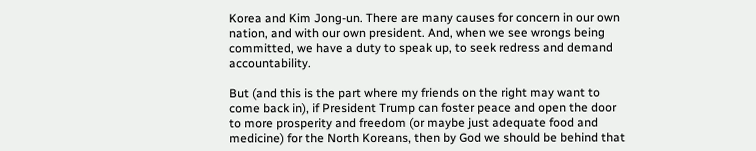Korea and Kim Jong-un. There are many causes for concern in our own nation, and with our own president. And, when we see wrongs being committed, we have a duty to speak up, to seek redress and demand accountability.

But (and this is the part where my friends on the right may want to come back in), if President Trump can foster peace and open the door to more prosperity and freedom (or maybe just adequate food and medicine) for the North Koreans, then by God we should be behind that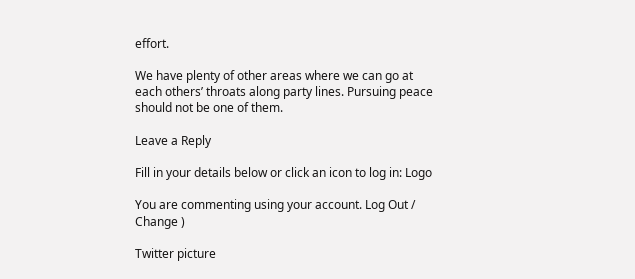effort.

We have plenty of other areas where we can go at each others’ throats along party lines. Pursuing peace should not be one of them.

Leave a Reply

Fill in your details below or click an icon to log in: Logo

You are commenting using your account. Log Out /  Change )

Twitter picture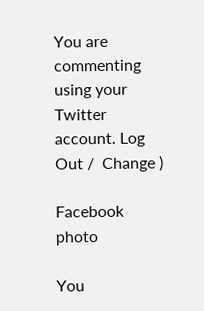You are commenting using your Twitter account. Log Out /  Change )

Facebook photo

You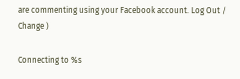are commenting using your Facebook account. Log Out /  Change )

Connecting to %s